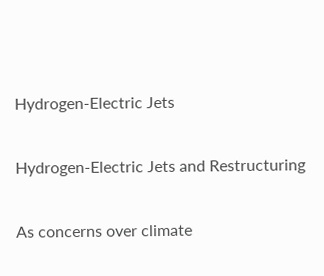Hydrogen-Electric Jets

Hydrogen-Electric Jets and Restructuring

As concerns over climate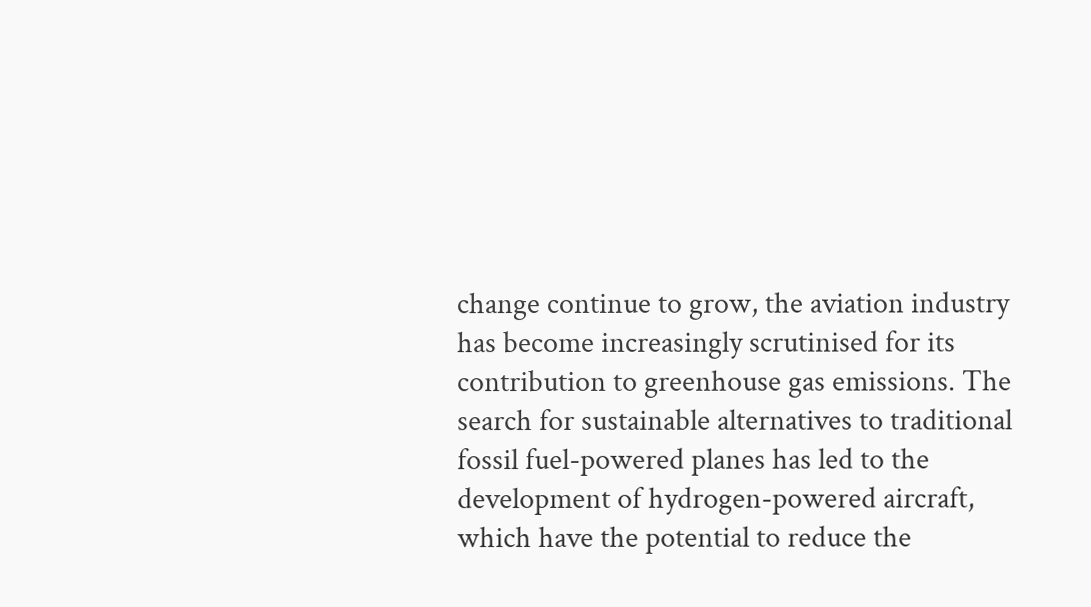change continue to grow, the aviation industry has become increasingly scrutinised for its contribution to greenhouse gas emissions. The search for sustainable alternatives to traditional fossil fuel-powered planes has led to the development of hydrogen-powered aircraft, which have the potential to reduce the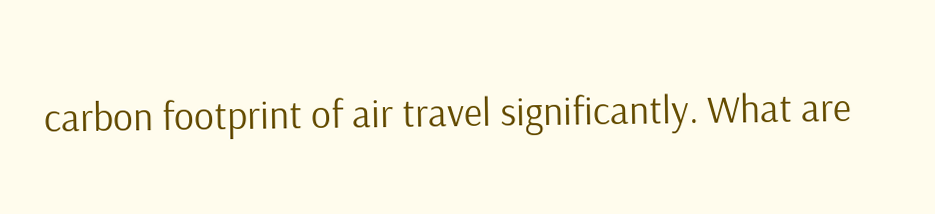carbon footprint of air travel significantly. What are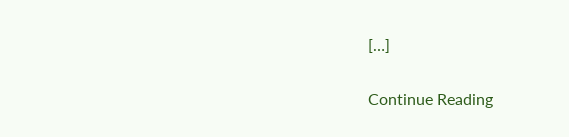[…]

Continue Reading